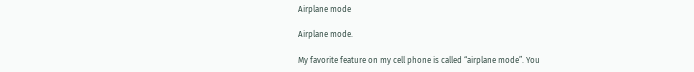Airplane mode

Airplane mode.

My favorite feature on my cell phone is called “airplane mode”. You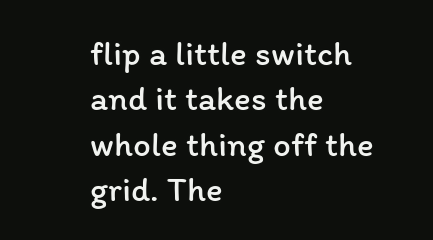flip a little switch and it takes the whole thing off the grid. The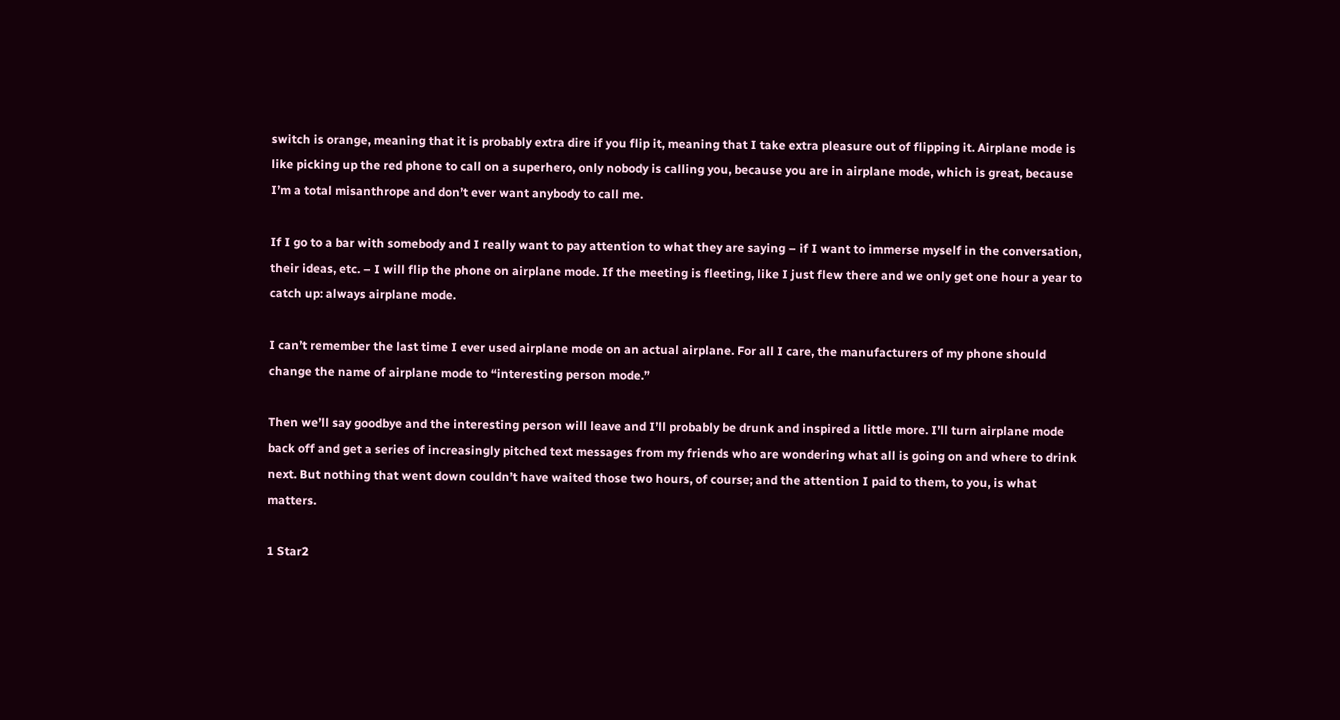switch is orange, meaning that it is probably extra dire if you flip it, meaning that I take extra pleasure out of flipping it. Airplane mode is like picking up the red phone to call on a superhero, only nobody is calling you, because you are in airplane mode, which is great, because I’m a total misanthrope and don’t ever want anybody to call me.

If I go to a bar with somebody and I really want to pay attention to what they are saying – if I want to immerse myself in the conversation, their ideas, etc. – I will flip the phone on airplane mode. If the meeting is fleeting, like I just flew there and we only get one hour a year to catch up: always airplane mode.

I can’t remember the last time I ever used airplane mode on an actual airplane. For all I care, the manufacturers of my phone should change the name of airplane mode to “interesting person mode.”

Then we’ll say goodbye and the interesting person will leave and I’ll probably be drunk and inspired a little more. I’ll turn airplane mode back off and get a series of increasingly pitched text messages from my friends who are wondering what all is going on and where to drink next. But nothing that went down couldn’t have waited those two hours, of course; and the attention I paid to them, to you, is what matters.

1 Star2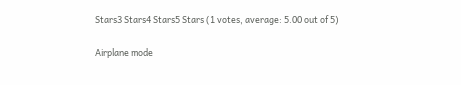Stars3 Stars4 Stars5 Stars (1 votes, average: 5.00 out of 5)

Airplane mode